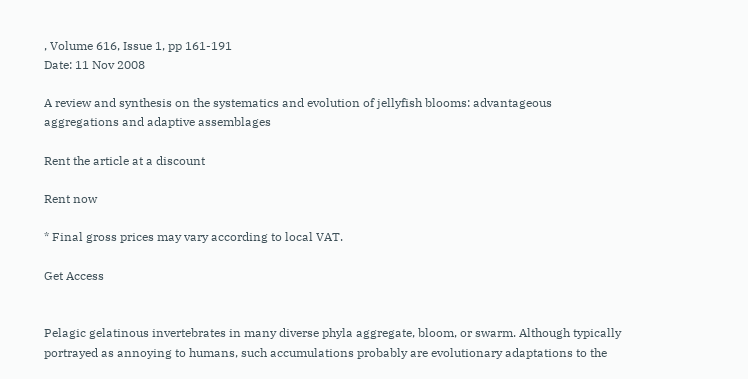, Volume 616, Issue 1, pp 161-191
Date: 11 Nov 2008

A review and synthesis on the systematics and evolution of jellyfish blooms: advantageous aggregations and adaptive assemblages

Rent the article at a discount

Rent now

* Final gross prices may vary according to local VAT.

Get Access


Pelagic gelatinous invertebrates in many diverse phyla aggregate, bloom, or swarm. Although typically portrayed as annoying to humans, such accumulations probably are evolutionary adaptations to the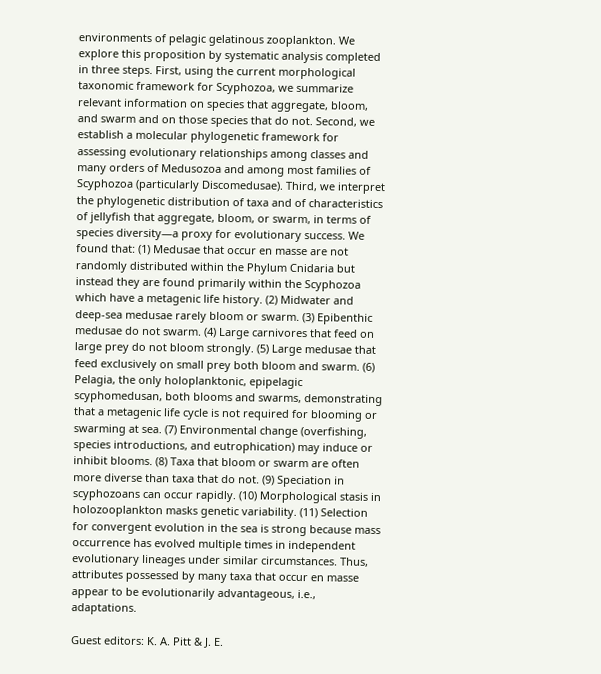environments of pelagic gelatinous zooplankton. We explore this proposition by systematic analysis completed in three steps. First, using the current morphological taxonomic framework for Scyphozoa, we summarize relevant information on species that aggregate, bloom, and swarm and on those species that do not. Second, we establish a molecular phylogenetic framework for assessing evolutionary relationships among classes and many orders of Medusozoa and among most families of Scyphozoa (particularly Discomedusae). Third, we interpret the phylogenetic distribution of taxa and of characteristics of jellyfish that aggregate, bloom, or swarm, in terms of species diversity—a proxy for evolutionary success. We found that: (1) Medusae that occur en masse are not randomly distributed within the Phylum Cnidaria but instead they are found primarily within the Scyphozoa which have a metagenic life history. (2) Midwater and deep-sea medusae rarely bloom or swarm. (3) Epibenthic medusae do not swarm. (4) Large carnivores that feed on large prey do not bloom strongly. (5) Large medusae that feed exclusively on small prey both bloom and swarm. (6) Pelagia, the only holoplanktonic, epipelagic scyphomedusan, both blooms and swarms, demonstrating that a metagenic life cycle is not required for blooming or swarming at sea. (7) Environmental change (overfishing, species introductions, and eutrophication) may induce or inhibit blooms. (8) Taxa that bloom or swarm are often more diverse than taxa that do not. (9) Speciation in scyphozoans can occur rapidly. (10) Morphological stasis in holozooplankton masks genetic variability. (11) Selection for convergent evolution in the sea is strong because mass occurrence has evolved multiple times in independent evolutionary lineages under similar circumstances. Thus, attributes possessed by many taxa that occur en masse appear to be evolutionarily advantageous, i.e., adaptations.

Guest editors: K. A. Pitt & J. E.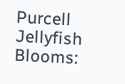Purcell
Jellyfish Blooms: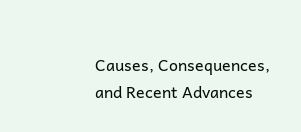Causes, Consequences, and Recent Advances